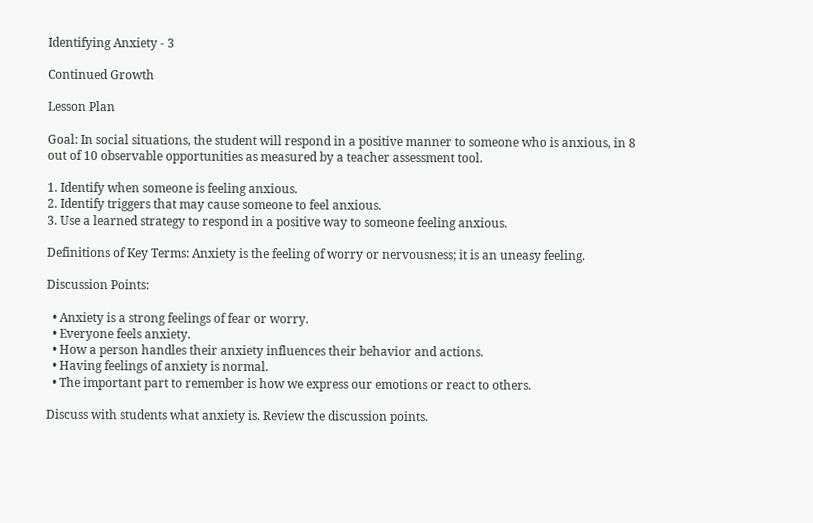Identifying Anxiety - 3

Continued Growth

Lesson Plan

Goal: In social situations, the student will respond in a positive manner to someone who is anxious, in 8 out of 10 observable opportunities as measured by a teacher assessment tool.

1. Identify when someone is feeling anxious.
2. Identify triggers that may cause someone to feel anxious.
3. Use a learned strategy to respond in a positive way to someone feeling anxious.

Definitions of Key Terms: Anxiety is the feeling of worry or nervousness; it is an uneasy feeling.

Discussion Points:

  • Anxiety is a strong feelings of fear or worry.
  • Everyone feels anxiety.
  • How a person handles their anxiety influences their behavior and actions.
  • Having feelings of anxiety is normal.
  • The important part to remember is how we express our emotions or react to others.

Discuss with students what anxiety is. Review the discussion points.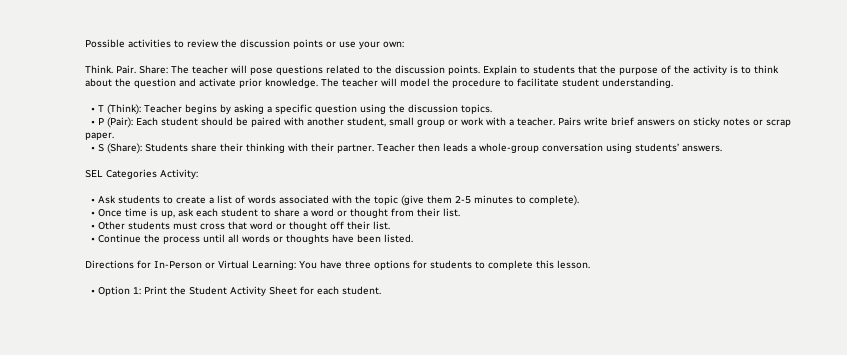Possible activities to review the discussion points or use your own:

Think. Pair. Share: The teacher will pose questions related to the discussion points. Explain to students that the purpose of the activity is to think about the question and activate prior knowledge. The teacher will model the procedure to facilitate student understanding.

  • T (Think): Teacher begins by asking a specific question using the discussion topics.
  • P (Pair): Each student should be paired with another student, small group or work with a teacher. Pairs write brief answers on sticky notes or scrap paper.
  • S (Share): Students share their thinking with their partner. Teacher then leads a whole-group conversation using students’ answers.

SEL Categories Activity:

  • Ask students to create a list of words associated with the topic (give them 2-5 minutes to complete).
  • Once time is up, ask each student to share a word or thought from their list.
  • Other students must cross that word or thought off their list.
  • Continue the process until all words or thoughts have been listed.

Directions for In-Person or Virtual Learning: You have three options for students to complete this lesson.

  • Option 1: Print the Student Activity Sheet for each student.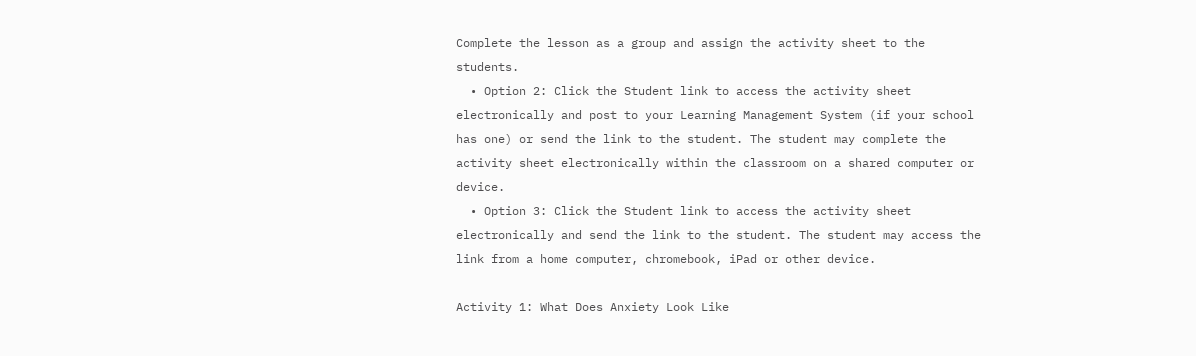Complete the lesson as a group and assign the activity sheet to the students.
  • Option 2: Click the Student link to access the activity sheet electronically and post to your Learning Management System (if your school has one) or send the link to the student. The student may complete the activity sheet electronically within the classroom on a shared computer or device.
  • Option 3: Click the Student link to access the activity sheet electronically and send the link to the student. The student may access the link from a home computer, chromebook, iPad or other device.

Activity 1: What Does Anxiety Look Like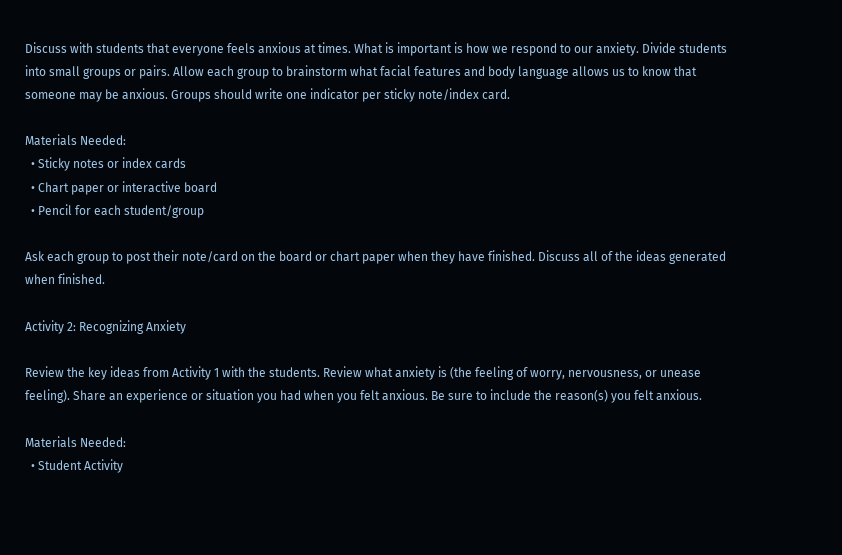Discuss with students that everyone feels anxious at times. What is important is how we respond to our anxiety. Divide students into small groups or pairs. Allow each group to brainstorm what facial features and body language allows us to know that someone may be anxious. Groups should write one indicator per sticky note/index card.

Materials Needed:
  • Sticky notes or index cards
  • Chart paper or interactive board
  • Pencil for each student/group

Ask each group to post their note/card on the board or chart paper when they have finished. Discuss all of the ideas generated when finished.

Activity 2: Recognizing Anxiety

Review the key ideas from Activity 1 with the students. Review what anxiety is (the feeling of worry, nervousness, or unease feeling). Share an experience or situation you had when you felt anxious. Be sure to include the reason(s) you felt anxious.

Materials Needed:
  • Student Activity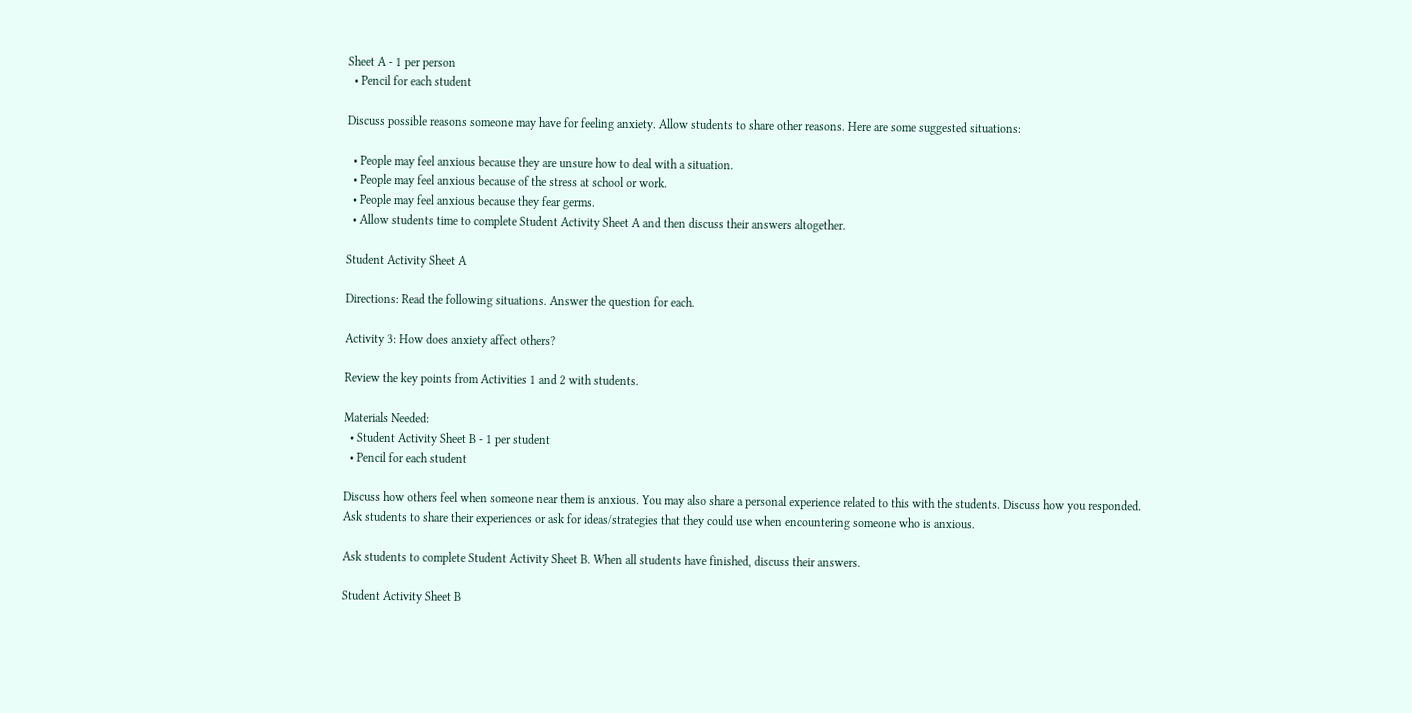Sheet A - 1 per person
  • Pencil for each student

Discuss possible reasons someone may have for feeling anxiety. Allow students to share other reasons. Here are some suggested situations:

  • People may feel anxious because they are unsure how to deal with a situation.
  • People may feel anxious because of the stress at school or work.
  • People may feel anxious because they fear germs.
  • Allow students time to complete Student Activity Sheet A and then discuss their answers altogether.

Student Activity Sheet A

Directions: Read the following situations. Answer the question for each.

Activity 3: How does anxiety affect others?

Review the key points from Activities 1 and 2 with students.

Materials Needed:
  • Student Activity Sheet B - 1 per student
  • Pencil for each student

Discuss how others feel when someone near them is anxious. You may also share a personal experience related to this with the students. Discuss how you responded. Ask students to share their experiences or ask for ideas/strategies that they could use when encountering someone who is anxious.

Ask students to complete Student Activity Sheet B. When all students have finished, discuss their answers.

Student Activity Sheet B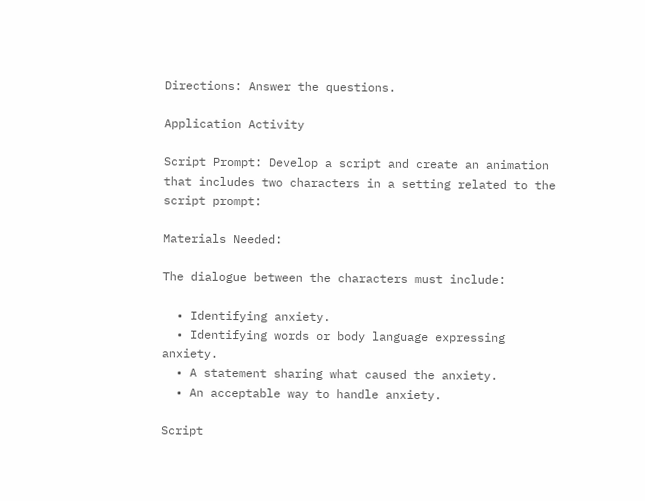Directions: Answer the questions.

Application Activity

Script Prompt: Develop a script and create an animation that includes two characters in a setting related to the script prompt:

Materials Needed:

The dialogue between the characters must include:

  • Identifying anxiety.
  • Identifying words or body language expressing anxiety.
  • A statement sharing what caused the anxiety.
  • An acceptable way to handle anxiety.

Script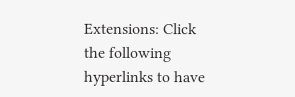Extensions: Click the following hyperlinks to have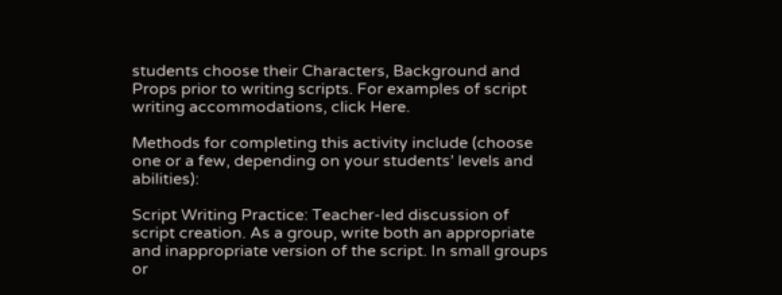students choose their Characters, Background and Props prior to writing scripts. For examples of script writing accommodations, click Here.

Methods for completing this activity include (choose one or a few, depending on your students’ levels and abilities):

Script Writing Practice: Teacher-led discussion of script creation. As a group, write both an appropriate and inappropriate version of the script. In small groups or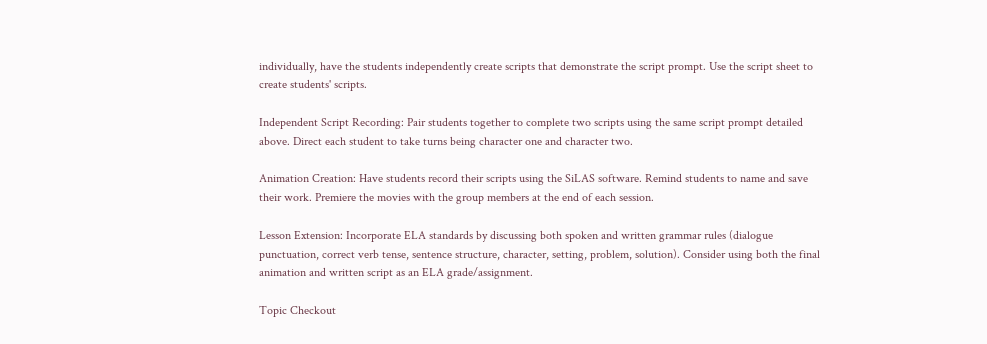individually, have the students independently create scripts that demonstrate the script prompt. Use the script sheet to create students' scripts.

Independent Script Recording: Pair students together to complete two scripts using the same script prompt detailed above. Direct each student to take turns being character one and character two.

Animation Creation: Have students record their scripts using the SiLAS software. Remind students to name and save their work. Premiere the movies with the group members at the end of each session.

Lesson Extension: Incorporate ELA standards by discussing both spoken and written grammar rules (dialogue punctuation, correct verb tense, sentence structure, character, setting, problem, solution). Consider using both the final animation and written script as an ELA grade/assignment.

Topic Checkout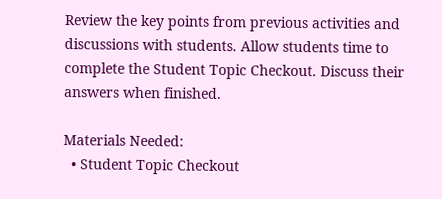Review the key points from previous activities and discussions with students. Allow students time to complete the Student Topic Checkout. Discuss their answers when finished.

Materials Needed:
  • Student Topic Checkout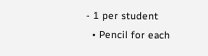- 1 per student
  • Pencil for each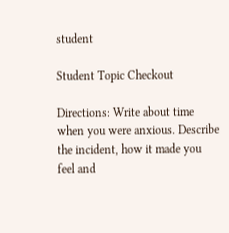student

Student Topic Checkout

Directions: Write about time when you were anxious. Describe the incident, how it made you feel and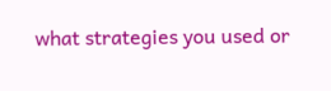what strategies you used or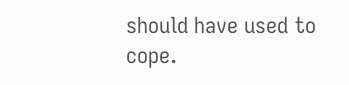should have used to cope.